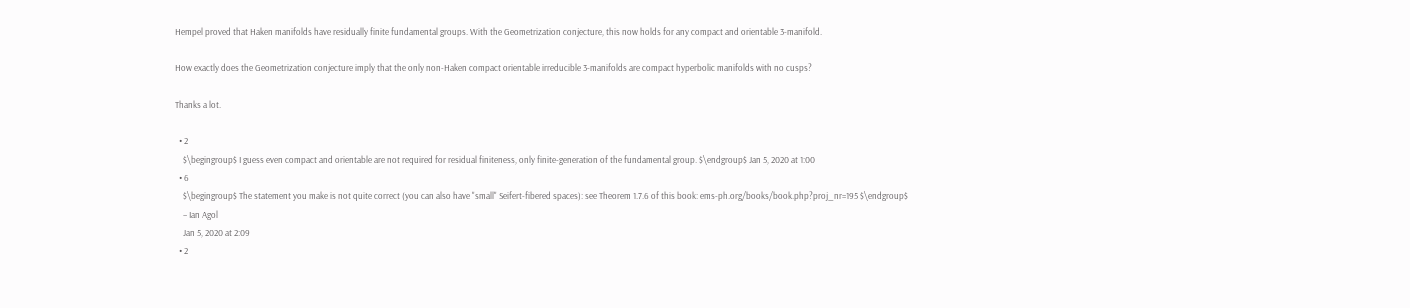Hempel proved that Haken manifolds have residually finite fundamental groups. With the Geometrization conjecture, this now holds for any compact and orientable 3-manifold.

How exactly does the Geometrization conjecture imply that the only non-Haken compact orientable irreducible 3-manifolds are compact hyperbolic manifolds with no cusps?

Thanks a lot.

  • 2
    $\begingroup$ I guess even compact and orientable are not required for residual finiteness, only finite-generation of the fundamental group. $\endgroup$ Jan 5, 2020 at 1:00
  • 6
    $\begingroup$ The statement you make is not quite correct (you can also have "small" Seifert-fibered spaces): see Theorem 1.7.6 of this book: ems-ph.org/books/book.php?proj_nr=195 $\endgroup$
    – Ian Agol
    Jan 5, 2020 at 2:09
  • 2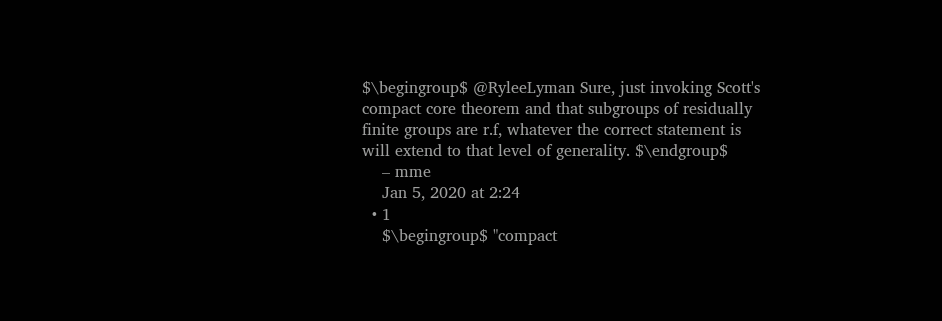$\begingroup$ @RyleeLyman Sure, just invoking Scott's compact core theorem and that subgroups of residually finite groups are r.f, whatever the correct statement is will extend to that level of generality. $\endgroup$
    – mme
    Jan 5, 2020 at 2:24
  • 1
    $\begingroup$ "compact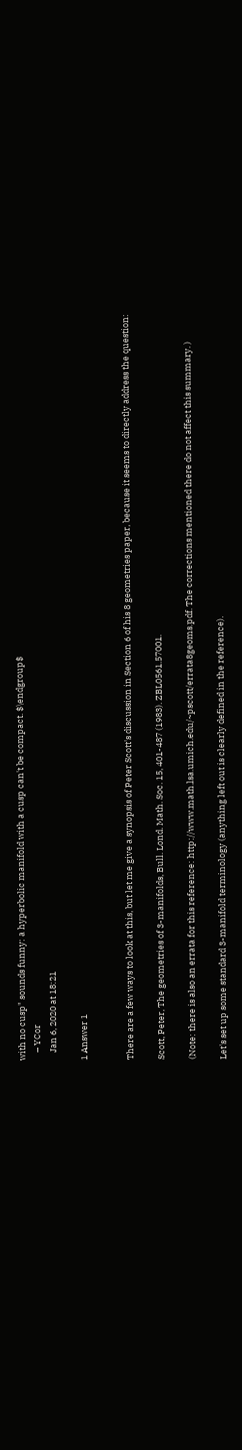with no cusp" sounds funny: a hyperbolic manifold with a cusp can't be compact. $\endgroup$
    – YCor
    Jan 6, 2020 at 18:21

1 Answer 1


There are a few ways to look at this, but let me give a synopsis of Peter Scott's discussion in Section 6 of his 8 geometries paper, because it seems to directly address the question:

Scott, Peter, The geometries of 3-manifolds, Bull. Lond. Math. Soc. 15, 401-487 (1983). ZBL0561.57001.

(Note: there is also an errata for this reference: http://www.math.lsa.umich.edu/~pscott/errata8geoms.pdf. The corrections mentioned there do not affect this summary. )

Let's set up some standard 3-manifold terminology (anything left out is clearly defined in the reference).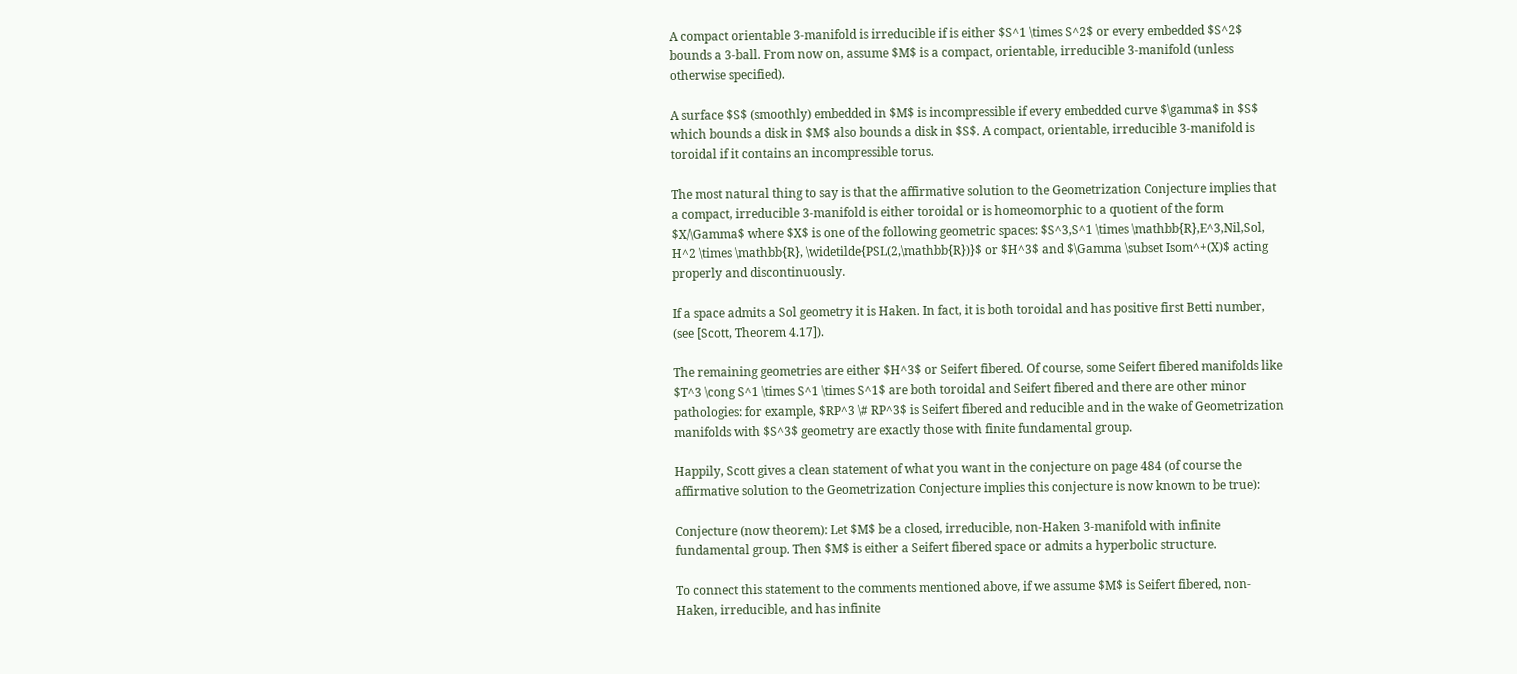A compact orientable 3-manifold is irreducible if is either $S^1 \times S^2$ or every embedded $S^2$ bounds a 3-ball. From now on, assume $M$ is a compact, orientable, irreducible 3-manifold (unless otherwise specified).

A surface $S$ (smoothly) embedded in $M$ is incompressible if every embedded curve $\gamma$ in $S$ which bounds a disk in $M$ also bounds a disk in $S$. A compact, orientable, irreducible 3-manifold is toroidal if it contains an incompressible torus.

The most natural thing to say is that the affirmative solution to the Geometrization Conjecture implies that a compact, irreducible 3-manifold is either toroidal or is homeomorphic to a quotient of the form $X/\Gamma$ where $X$ is one of the following geometric spaces: $S^3,S^1 \times \mathbb{R},E^3,Nil,Sol, H^2 \times \mathbb{R}, \widetilde{PSL(2,\mathbb{R})}$ or $H^3$ and $\Gamma \subset Isom^+(X)$ acting properly and discontinuously.

If a space admits a Sol geometry it is Haken. In fact, it is both toroidal and has positive first Betti number, (see [Scott, Theorem 4.17]).

The remaining geometries are either $H^3$ or Seifert fibered. Of course, some Seifert fibered manifolds like $T^3 \cong S^1 \times S^1 \times S^1$ are both toroidal and Seifert fibered and there are other minor pathologies: for example, $RP^3 \# RP^3$ is Seifert fibered and reducible and in the wake of Geometrization manifolds with $S^3$ geometry are exactly those with finite fundamental group.

Happily, Scott gives a clean statement of what you want in the conjecture on page 484 (of course the affirmative solution to the Geometrization Conjecture implies this conjecture is now known to be true):

Conjecture (now theorem): Let $M$ be a closed, irreducible, non-Haken 3-manifold with infinite fundamental group. Then $M$ is either a Seifert fibered space or admits a hyperbolic structure.

To connect this statement to the comments mentioned above, if we assume $M$ is Seifert fibered, non-Haken, irreducible, and has infinite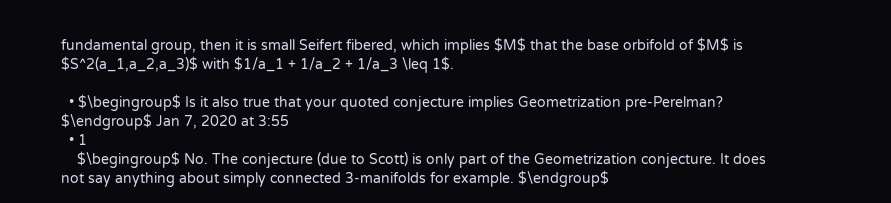fundamental group, then it is small Seifert fibered, which implies $M$ that the base orbifold of $M$ is $S^2(a_1,a_2,a_3)$ with $1/a_1 + 1/a_2 + 1/a_3 \leq 1$.

  • $\begingroup$ Is it also true that your quoted conjecture implies Geometrization pre-Perelman? $\endgroup$ Jan 7, 2020 at 3:55
  • 1
    $\begingroup$ No. The conjecture (due to Scott) is only part of the Geometrization conjecture. It does not say anything about simply connected 3-manifolds for example. $\endgroup$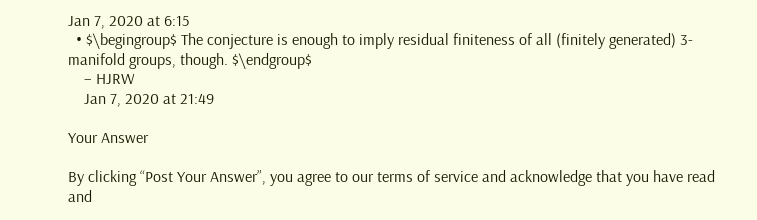Jan 7, 2020 at 6:15
  • $\begingroup$ The conjecture is enough to imply residual finiteness of all (finitely generated) 3-manifold groups, though. $\endgroup$
    – HJRW
    Jan 7, 2020 at 21:49

Your Answer

By clicking “Post Your Answer”, you agree to our terms of service and acknowledge that you have read and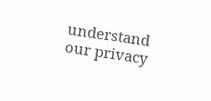understand our privacy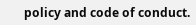policy and code of conduct.